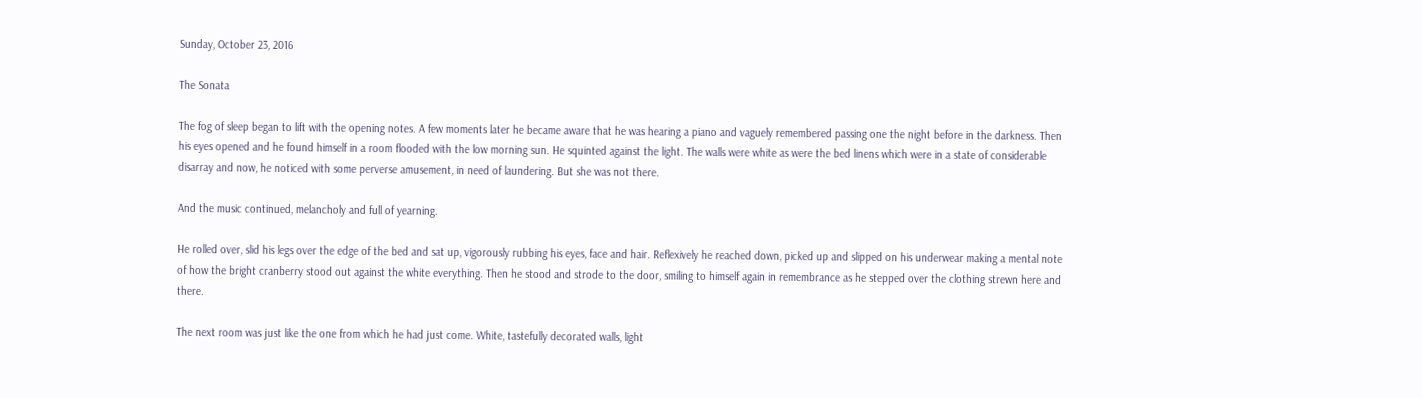Sunday, October 23, 2016

The Sonata

The fog of sleep began to lift with the opening notes. A few moments later he became aware that he was hearing a piano and vaguely remembered passing one the night before in the darkness. Then his eyes opened and he found himself in a room flooded with the low morning sun. He squinted against the light. The walls were white as were the bed linens which were in a state of considerable disarray and now, he noticed with some perverse amusement, in need of laundering. But she was not there.

And the music continued, melancholy and full of yearning.

He rolled over, slid his legs over the edge of the bed and sat up, vigorously rubbing his eyes, face and hair. Reflexively he reached down, picked up and slipped on his underwear making a mental note of how the bright cranberry stood out against the white everything. Then he stood and strode to the door, smiling to himself again in remembrance as he stepped over the clothing strewn here and there.

The next room was just like the one from which he had just come. White, tastefully decorated walls, light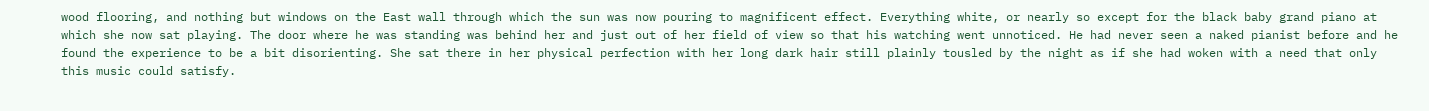wood flooring, and nothing but windows on the East wall through which the sun was now pouring to magnificent effect. Everything white, or nearly so except for the black baby grand piano at which she now sat playing. The door where he was standing was behind her and just out of her field of view so that his watching went unnoticed. He had never seen a naked pianist before and he found the experience to be a bit disorienting. She sat there in her physical perfection with her long dark hair still plainly tousled by the night as if she had woken with a need that only this music could satisfy.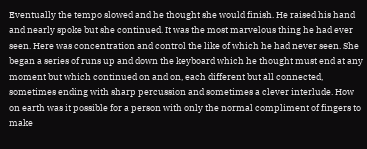Eventually the tempo slowed and he thought she would finish. He raised his hand and nearly spoke but she continued. It was the most marvelous thing he had ever seen. Here was concentration and control the like of which he had never seen. She began a series of runs up and down the keyboard which he thought must end at any moment but which continued on and on, each different but all connected, sometimes ending with sharp percussion and sometimes a clever interlude. How on earth was it possible for a person with only the normal compliment of fingers to make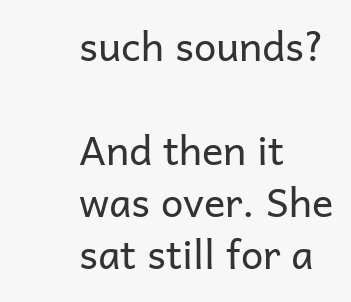such sounds?

And then it was over. She sat still for a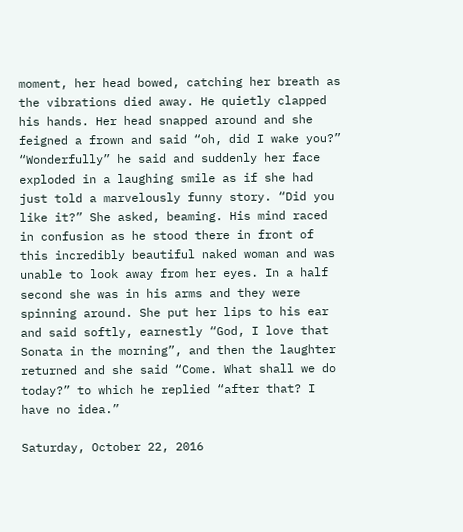moment, her head bowed, catching her breath as the vibrations died away. He quietly clapped his hands. Her head snapped around and she feigned a frown and said “oh, did I wake you?” “Wonderfully” he said and suddenly her face exploded in a laughing smile as if she had just told a marvelously funny story. “Did you like it?” She asked, beaming. His mind raced in confusion as he stood there in front of this incredibly beautiful naked woman and was unable to look away from her eyes. In a half second she was in his arms and they were spinning around. She put her lips to his ear and said softly, earnestly “God, I love that Sonata in the morning”, and then the laughter returned and she said “Come. What shall we do today?” to which he replied “after that? I have no idea.”

Saturday, October 22, 2016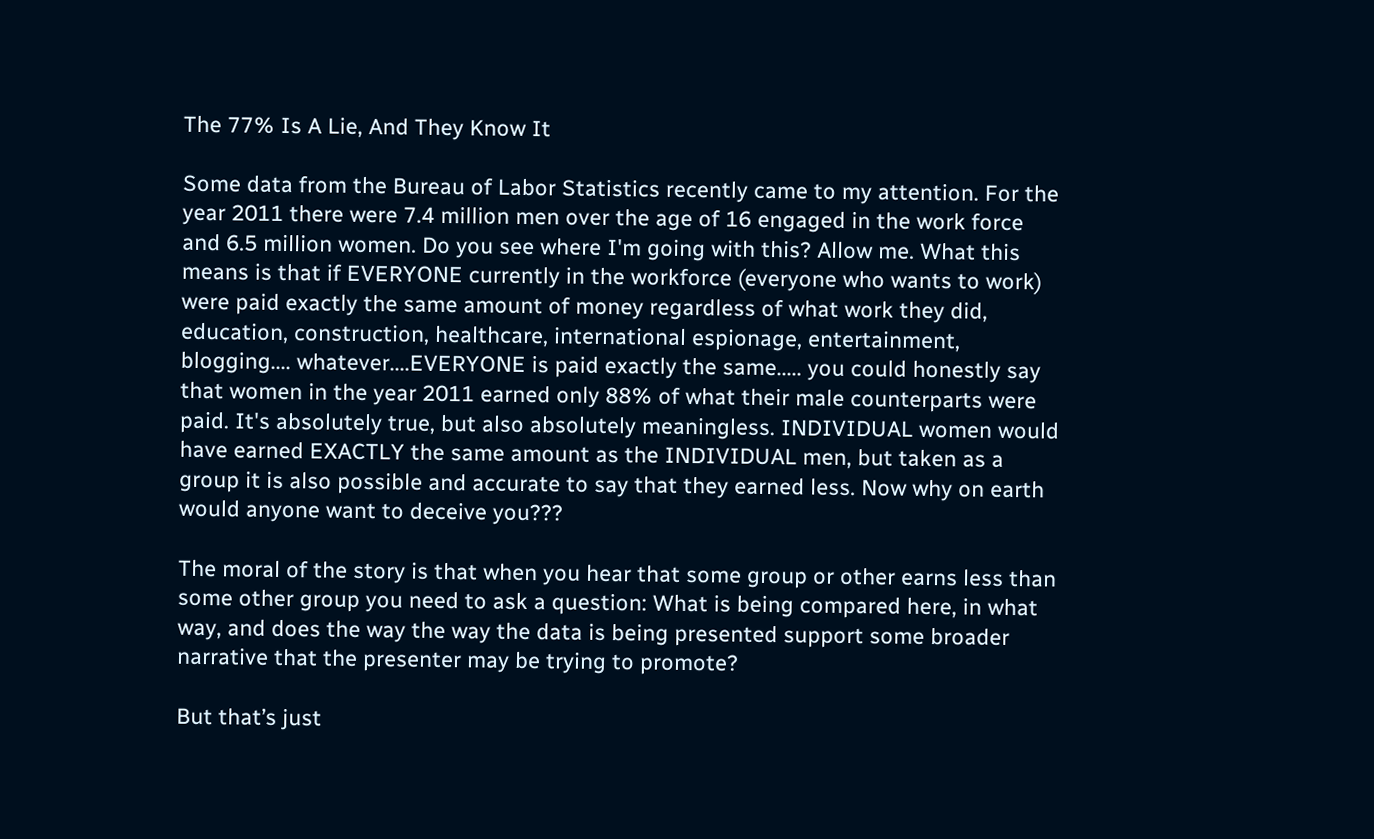The 77% Is A Lie, And They Know It

Some data from the Bureau of Labor Statistics recently came to my attention. For the year 2011 there were 7.4 million men over the age of 16 engaged in the work force and 6.5 million women. Do you see where I'm going with this? Allow me. What this means is that if EVERYONE currently in the workforce (everyone who wants to work) were paid exactly the same amount of money regardless of what work they did, education, construction, healthcare, international espionage, entertainment, blogging.... whatever....EVERYONE is paid exactly the same..... you could honestly say that women in the year 2011 earned only 88% of what their male counterparts were paid. It's absolutely true, but also absolutely meaningless. INDIVIDUAL women would have earned EXACTLY the same amount as the INDIVIDUAL men, but taken as a group it is also possible and accurate to say that they earned less. Now why on earth would anyone want to deceive you???

The moral of the story is that when you hear that some group or other earns less than some other group you need to ask a question: What is being compared here, in what way, and does the way the way the data is being presented support some broader narrative that the presenter may be trying to promote?

But that’s just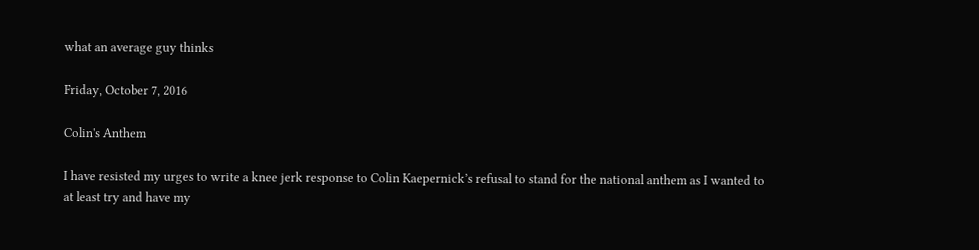what an average guy thinks

Friday, October 7, 2016

Colin's Anthem

I have resisted my urges to write a knee jerk response to Colin Kaepernick’s refusal to stand for the national anthem as I wanted to at least try and have my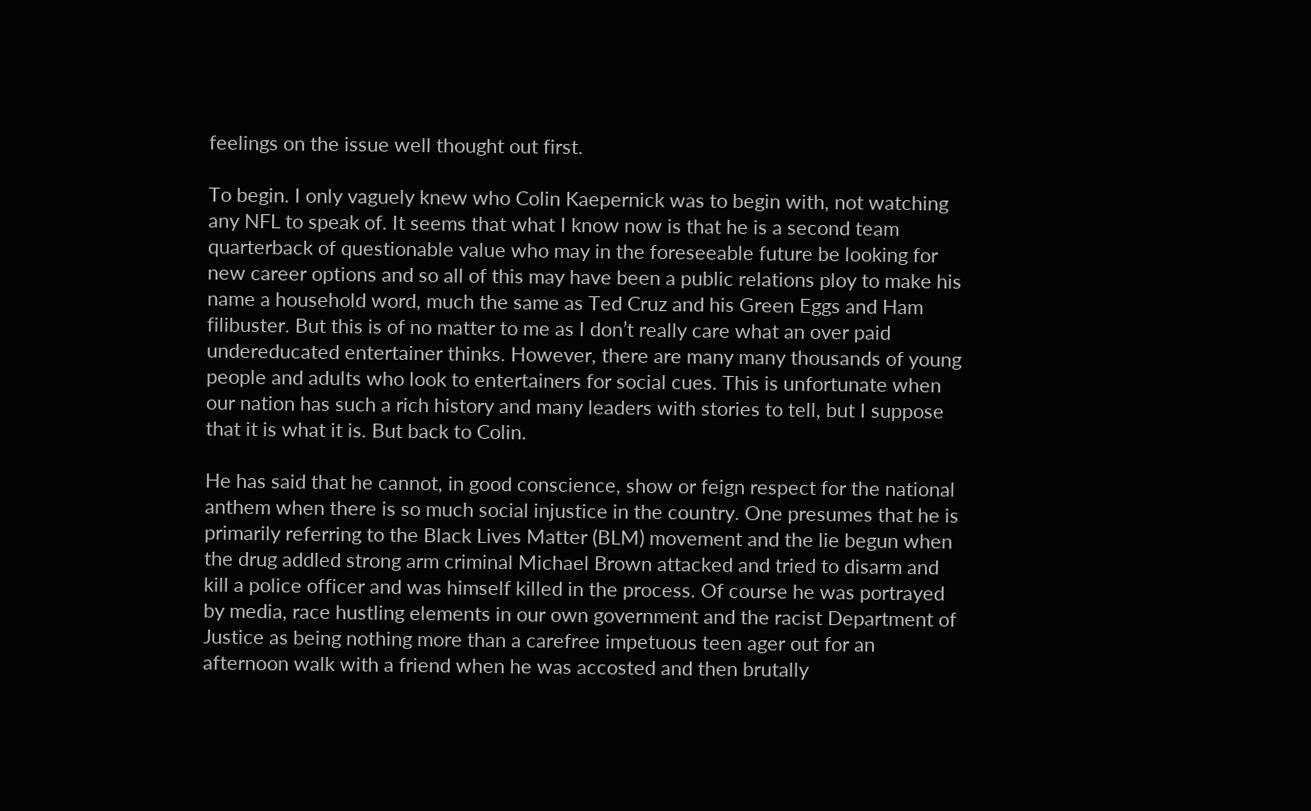feelings on the issue well thought out first.

To begin. I only vaguely knew who Colin Kaepernick was to begin with, not watching any NFL to speak of. It seems that what I know now is that he is a second team quarterback of questionable value who may in the foreseeable future be looking for new career options and so all of this may have been a public relations ploy to make his name a household word, much the same as Ted Cruz and his Green Eggs and Ham filibuster. But this is of no matter to me as I don’t really care what an over paid undereducated entertainer thinks. However, there are many many thousands of young people and adults who look to entertainers for social cues. This is unfortunate when our nation has such a rich history and many leaders with stories to tell, but I suppose that it is what it is. But back to Colin.

He has said that he cannot, in good conscience, show or feign respect for the national anthem when there is so much social injustice in the country. One presumes that he is primarily referring to the Black Lives Matter (BLM) movement and the lie begun when the drug addled strong arm criminal Michael Brown attacked and tried to disarm and kill a police officer and was himself killed in the process. Of course he was portrayed by media, race hustling elements in our own government and the racist Department of Justice as being nothing more than a carefree impetuous teen ager out for an afternoon walk with a friend when he was accosted and then brutally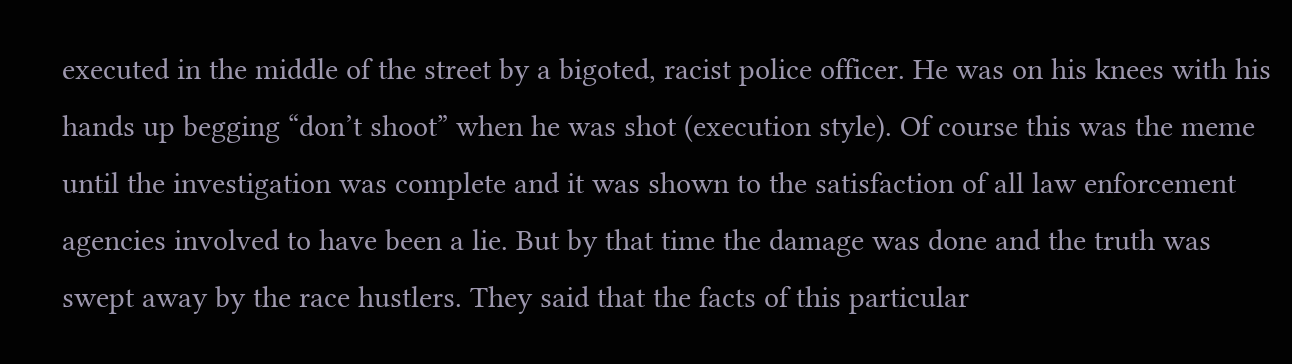executed in the middle of the street by a bigoted, racist police officer. He was on his knees with his hands up begging “don’t shoot” when he was shot (execution style). Of course this was the meme until the investigation was complete and it was shown to the satisfaction of all law enforcement agencies involved to have been a lie. But by that time the damage was done and the truth was swept away by the race hustlers. They said that the facts of this particular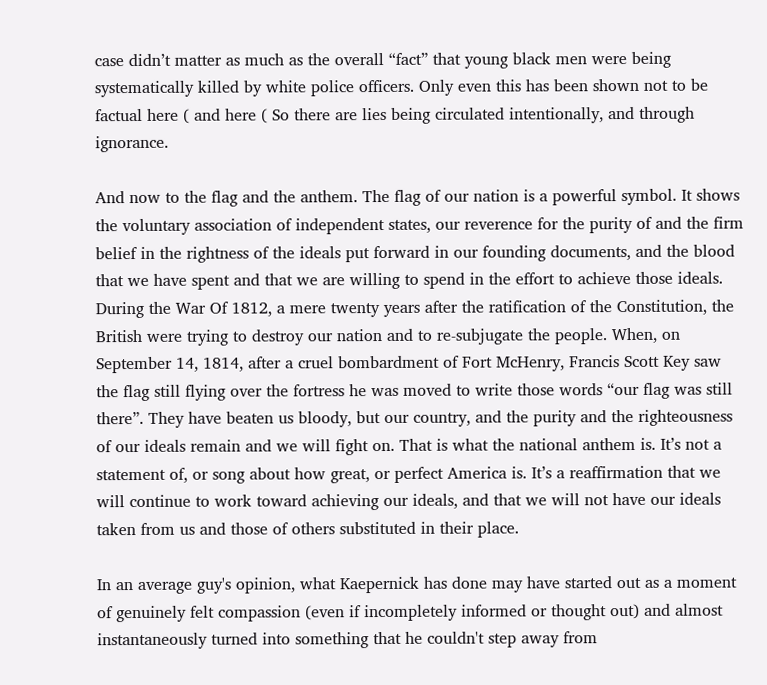case didn’t matter as much as the overall “fact” that young black men were being systematically killed by white police officers. Only even this has been shown not to be factual here ( and here ( So there are lies being circulated intentionally, and through ignorance.

And now to the flag and the anthem. The flag of our nation is a powerful symbol. It shows the voluntary association of independent states, our reverence for the purity of and the firm belief in the rightness of the ideals put forward in our founding documents, and the blood that we have spent and that we are willing to spend in the effort to achieve those ideals. During the War Of 1812, a mere twenty years after the ratification of the Constitution, the British were trying to destroy our nation and to re-subjugate the people. When, on September 14, 1814, after a cruel bombardment of Fort McHenry, Francis Scott Key saw the flag still flying over the fortress he was moved to write those words “our flag was still there”. They have beaten us bloody, but our country, and the purity and the righteousness of our ideals remain and we will fight on. That is what the national anthem is. It’s not a statement of, or song about how great, or perfect America is. It’s a reaffirmation that we will continue to work toward achieving our ideals, and that we will not have our ideals taken from us and those of others substituted in their place.

In an average guy's opinion, what Kaepernick has done may have started out as a moment of genuinely felt compassion (even if incompletely informed or thought out) and almost instantaneously turned into something that he couldn't step away from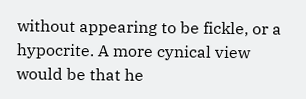without appearing to be fickle, or a hypocrite. A more cynical view would be that he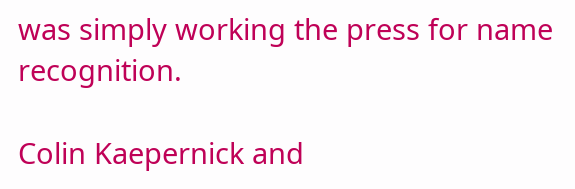was simply working the press for name recognition.

Colin Kaepernick and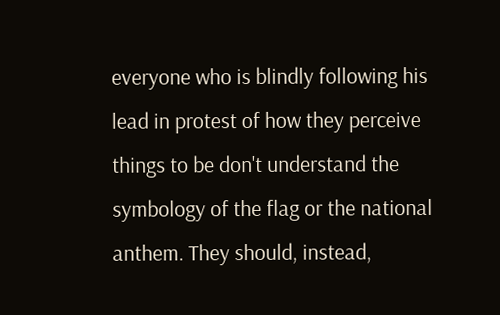everyone who is blindly following his lead in protest of how they perceive things to be don't understand the symbology of the flag or the national anthem. They should, instead,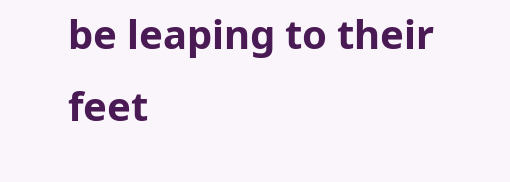be leaping to their feet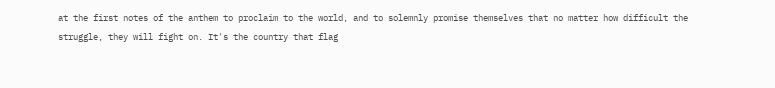at the first notes of the anthem to proclaim to the world, and to solemnly promise themselves that no matter how difficult the struggle, they will fight on. It's the country that flag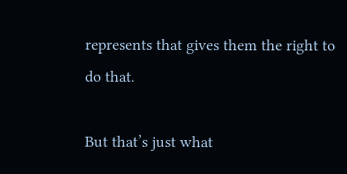represents that gives them the right to do that.

But that’s just what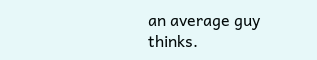an average guy thinks.